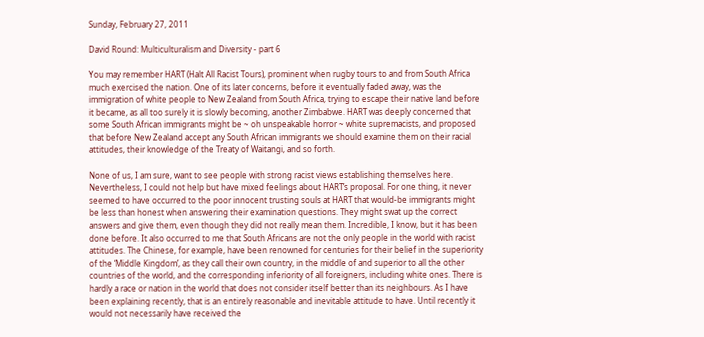Sunday, February 27, 2011

David Round: Multiculturalism and Diversity - part 6

You may remember HART (Halt All Racist Tours), prominent when rugby tours to and from South Africa much exercised the nation. One of its later concerns, before it eventually faded away, was the immigration of white people to New Zealand from South Africa, trying to escape their native land before it became, as all too surely it is slowly becoming, another Zimbabwe. HART was deeply concerned that some South African immigrants might be ~ oh unspeakable horror ~ white supremacists, and proposed that before New Zealand accept any South African immigrants we should examine them on their racial attitudes, their knowledge of the Treaty of Waitangi, and so forth.

None of us, I am sure, want to see people with strong racist views establishing themselves here. Nevertheless, I could not help but have mixed feelings about HART’s proposal. For one thing, it never seemed to have occurred to the poor innocent trusting souls at HART that would-be immigrants might be less than honest when answering their examination questions. They might swat up the correct answers and give them, even though they did not really mean them. Incredible, I know, but it has been done before. It also occurred to me that South Africans are not the only people in the world with racist attitudes. The Chinese, for example, have been renowned for centuries for their belief in the superiority of the ‘Middle Kingdom’, as they call their own country, in the middle of and superior to all the other countries of the world, and the corresponding inferiority of all foreigners, including white ones. There is hardly a race or nation in the world that does not consider itself better than its neighbours. As I have been explaining recently, that is an entirely reasonable and inevitable attitude to have. Until recently it would not necessarily have received the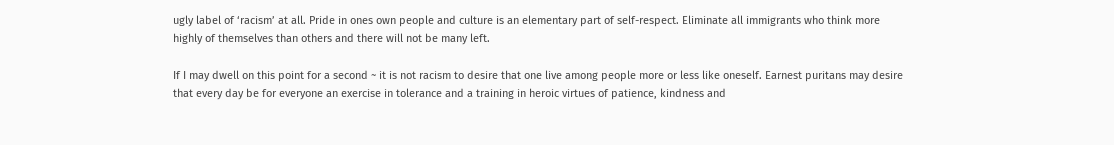ugly label of ‘racism’ at all. Pride in ones own people and culture is an elementary part of self-respect. Eliminate all immigrants who think more highly of themselves than others and there will not be many left.

If I may dwell on this point for a second ~ it is not racism to desire that one live among people more or less like oneself. Earnest puritans may desire that every day be for everyone an exercise in tolerance and a training in heroic virtues of patience, kindness and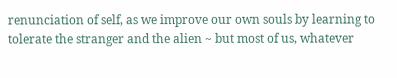renunciation of self, as we improve our own souls by learning to tolerate the stranger and the alien ~ but most of us, whatever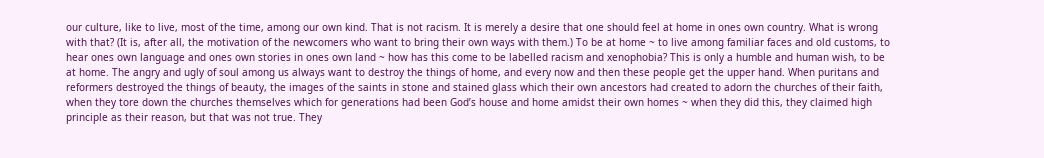our culture, like to live, most of the time, among our own kind. That is not racism. It is merely a desire that one should feel at home in ones own country. What is wrong with that? (It is, after all, the motivation of the newcomers who want to bring their own ways with them.) To be at home ~ to live among familiar faces and old customs, to hear ones own language and ones own stories in ones own land ~ how has this come to be labelled racism and xenophobia? This is only a humble and human wish, to be at home. The angry and ugly of soul among us always want to destroy the things of home, and every now and then these people get the upper hand. When puritans and reformers destroyed the things of beauty, the images of the saints in stone and stained glass which their own ancestors had created to adorn the churches of their faith, when they tore down the churches themselves which for generations had been God’s house and home amidst their own homes ~ when they did this, they claimed high principle as their reason, but that was not true. They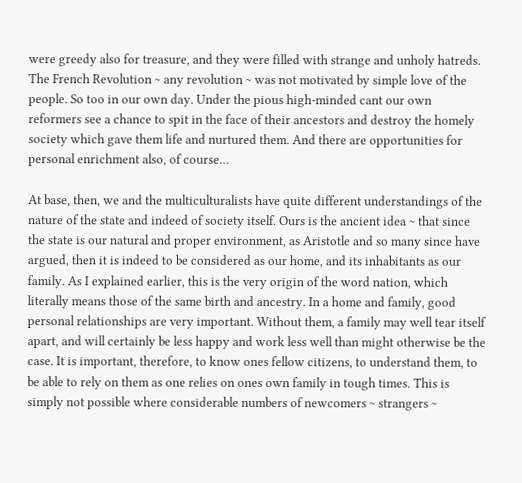were greedy also for treasure, and they were filled with strange and unholy hatreds. The French Revolution ~ any revolution ~ was not motivated by simple love of the people. So too in our own day. Under the pious high-minded cant our own reformers see a chance to spit in the face of their ancestors and destroy the homely society which gave them life and nurtured them. And there are opportunities for personal enrichment also, of course…

At base, then, we and the multiculturalists have quite different understandings of the nature of the state and indeed of society itself. Ours is the ancient idea ~ that since the state is our natural and proper environment, as Aristotle and so many since have argued, then it is indeed to be considered as our home, and its inhabitants as our family. As I explained earlier, this is the very origin of the word nation, which literally means those of the same birth and ancestry. In a home and family, good personal relationships are very important. Without them, a family may well tear itself apart, and will certainly be less happy and work less well than might otherwise be the case. It is important, therefore, to know ones fellow citizens, to understand them, to be able to rely on them as one relies on ones own family in tough times. This is simply not possible where considerable numbers of newcomers ~ strangers ~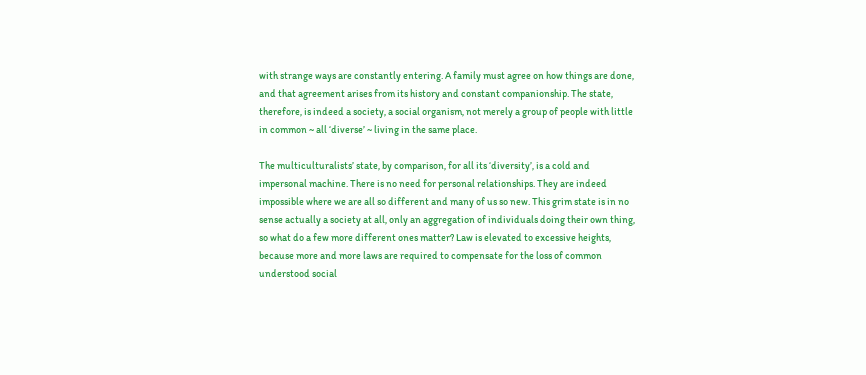with strange ways are constantly entering. A family must agree on how things are done, and that agreement arises from its history and constant companionship. The state, therefore, is indeed a society, a social organism, not merely a group of people with little in common ~ all ‘diverse’ ~ living in the same place.

The multiculturalists’ state, by comparison, for all its ‘diversity’, is a cold and impersonal machine. There is no need for personal relationships. They are indeed impossible where we are all so different and many of us so new. This grim state is in no sense actually a society at all, only an aggregation of individuals doing their own thing, so what do a few more different ones matter? Law is elevated to excessive heights, because more and more laws are required to compensate for the loss of common understood social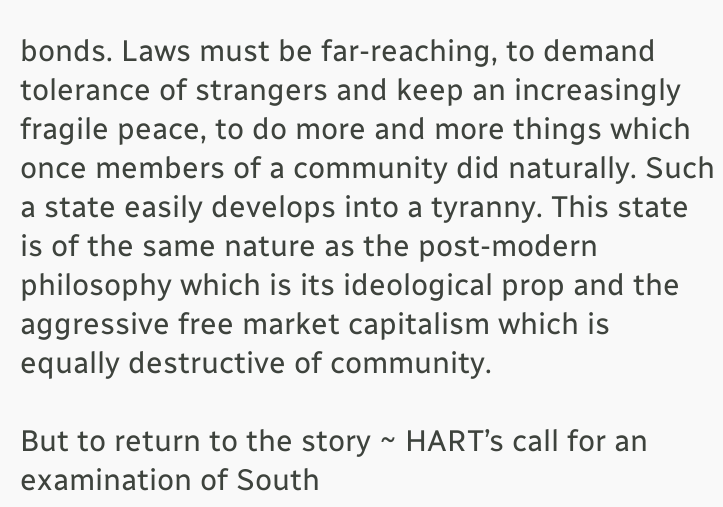bonds. Laws must be far-reaching, to demand tolerance of strangers and keep an increasingly fragile peace, to do more and more things which once members of a community did naturally. Such a state easily develops into a tyranny. This state is of the same nature as the post-modern philosophy which is its ideological prop and the aggressive free market capitalism which is equally destructive of community.

But to return to the story ~ HART’s call for an examination of South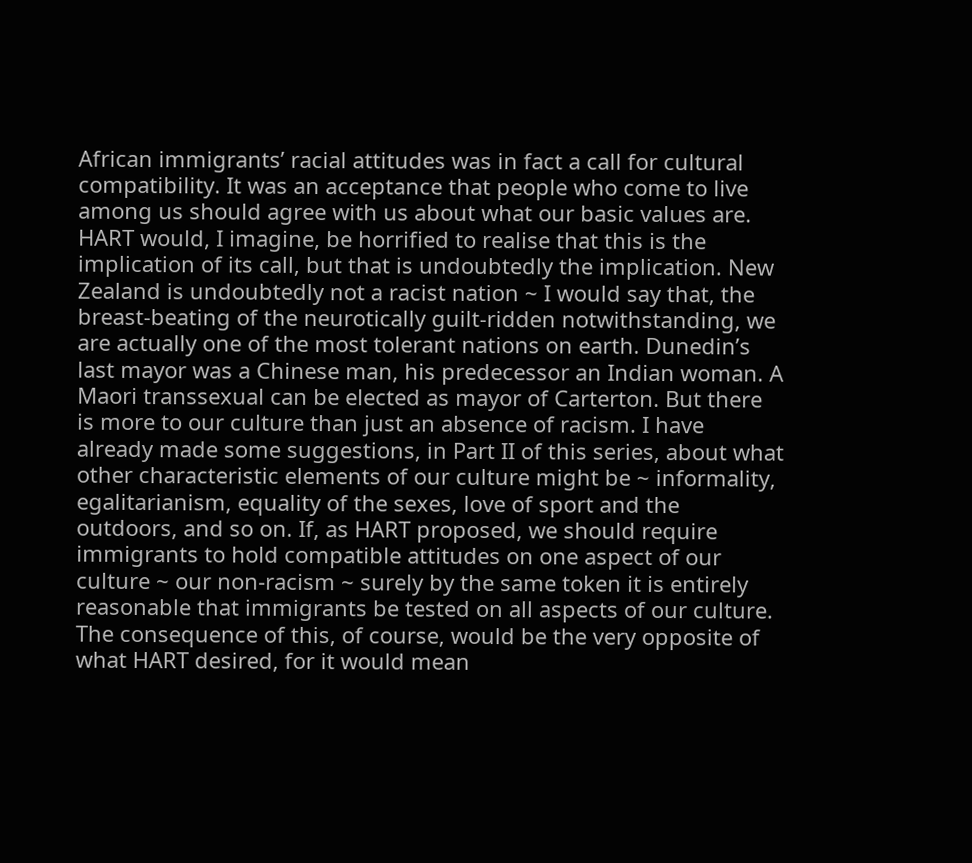African immigrants’ racial attitudes was in fact a call for cultural compatibility. It was an acceptance that people who come to live among us should agree with us about what our basic values are. HART would, I imagine, be horrified to realise that this is the implication of its call, but that is undoubtedly the implication. New Zealand is undoubtedly not a racist nation ~ I would say that, the breast-beating of the neurotically guilt-ridden notwithstanding, we are actually one of the most tolerant nations on earth. Dunedin’s last mayor was a Chinese man, his predecessor an Indian woman. A Maori transsexual can be elected as mayor of Carterton. But there is more to our culture than just an absence of racism. I have already made some suggestions, in Part II of this series, about what other characteristic elements of our culture might be ~ informality, egalitarianism, equality of the sexes, love of sport and the outdoors, and so on. If, as HART proposed, we should require immigrants to hold compatible attitudes on one aspect of our culture ~ our non-racism ~ surely by the same token it is entirely reasonable that immigrants be tested on all aspects of our culture. The consequence of this, of course, would be the very opposite of what HART desired, for it would mean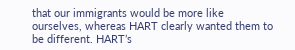that our immigrants would be more like ourselves, whereas HART clearly wanted them to be different. HART’s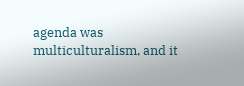agenda was multiculturalism, and it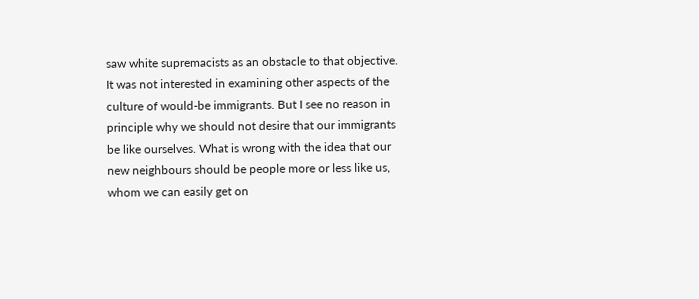saw white supremacists as an obstacle to that objective. It was not interested in examining other aspects of the culture of would-be immigrants. But I see no reason in principle why we should not desire that our immigrants be like ourselves. What is wrong with the idea that our new neighbours should be people more or less like us, whom we can easily get on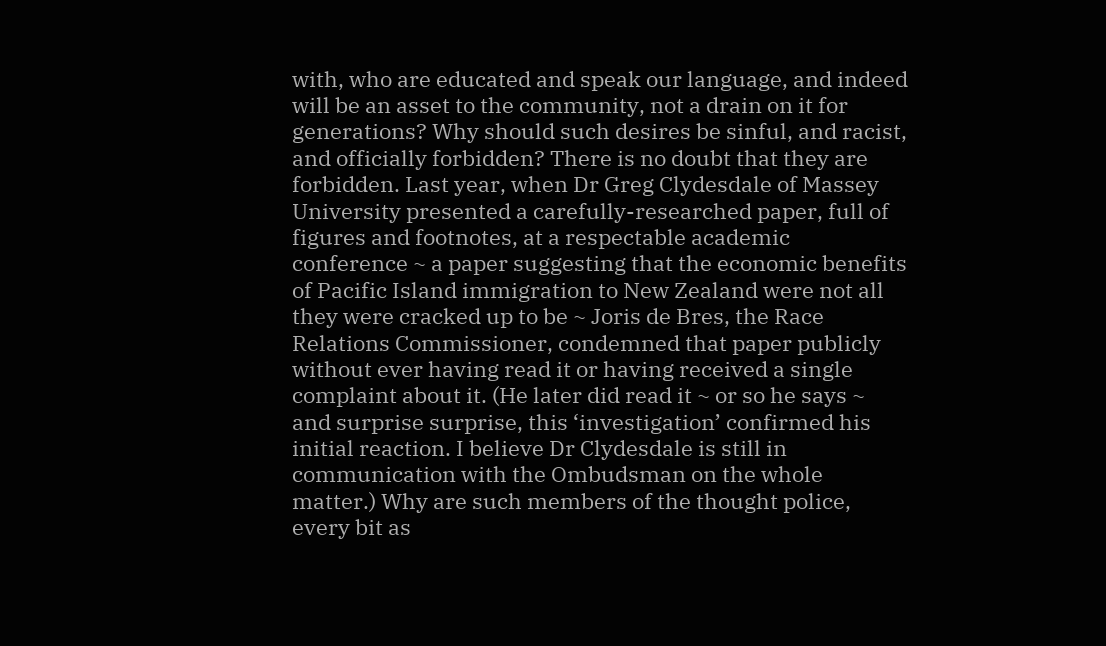with, who are educated and speak our language, and indeed will be an asset to the community, not a drain on it for generations? Why should such desires be sinful, and racist, and officially forbidden? There is no doubt that they are forbidden. Last year, when Dr Greg Clydesdale of Massey University presented a carefully-researched paper, full of figures and footnotes, at a respectable academic conference ~ a paper suggesting that the economic benefits of Pacific Island immigration to New Zealand were not all they were cracked up to be ~ Joris de Bres, the Race Relations Commissioner, condemned that paper publicly without ever having read it or having received a single complaint about it. (He later did read it ~ or so he says ~ and surprise surprise, this ‘investigation’ confirmed his initial reaction. I believe Dr Clydesdale is still in communication with the Ombudsman on the whole matter.) Why are such members of the thought police, every bit as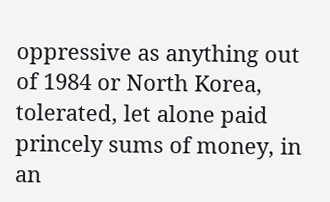oppressive as anything out of 1984 or North Korea, tolerated, let alone paid princely sums of money, in an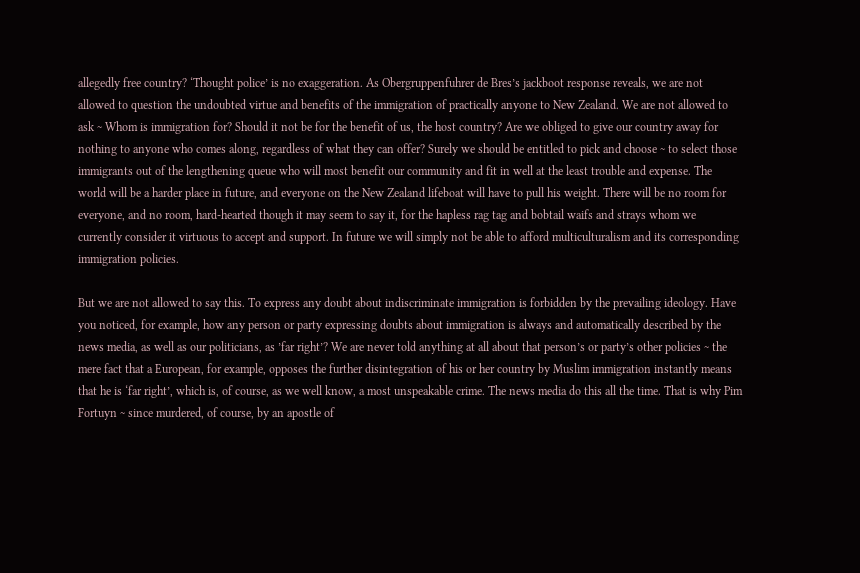allegedly free country? ‘Thought police’ is no exaggeration. As Obergruppenfuhrer de Bres’s jackboot response reveals, we are not allowed to question the undoubted virtue and benefits of the immigration of practically anyone to New Zealand. We are not allowed to ask ~ Whom is immigration for? Should it not be for the benefit of us, the host country? Are we obliged to give our country away for nothing to anyone who comes along, regardless of what they can offer? Surely we should be entitled to pick and choose ~ to select those immigrants out of the lengthening queue who will most benefit our community and fit in well at the least trouble and expense. The world will be a harder place in future, and everyone on the New Zealand lifeboat will have to pull his weight. There will be no room for everyone, and no room, hard-hearted though it may seem to say it, for the hapless rag tag and bobtail waifs and strays whom we currently consider it virtuous to accept and support. In future we will simply not be able to afford multiculturalism and its corresponding immigration policies.

But we are not allowed to say this. To express any doubt about indiscriminate immigration is forbidden by the prevailing ideology. Have you noticed, for example, how any person or party expressing doubts about immigration is always and automatically described by the news media, as well as our politicians, as ’far right’? We are never told anything at all about that person’s or party’s other policies ~ the mere fact that a European, for example, opposes the further disintegration of his or her country by Muslim immigration instantly means that he is ‘far right’, which is, of course, as we well know, a most unspeakable crime. The news media do this all the time. That is why Pim Fortuyn ~ since murdered, of course, by an apostle of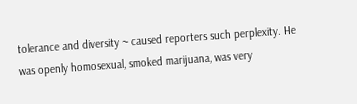tolerance and diversity ~ caused reporters such perplexity. He was openly homosexual, smoked marijuana, was very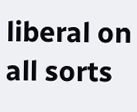liberal on all sorts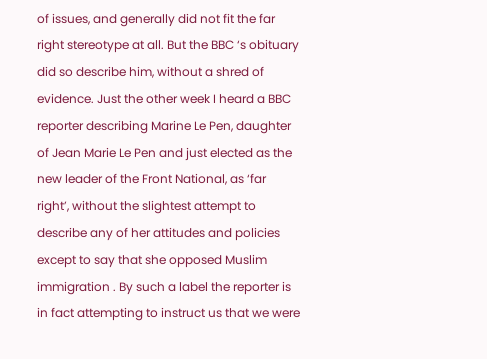of issues, and generally did not fit the far right stereotype at all. But the BBC ‘s obituary did so describe him, without a shred of evidence. Just the other week I heard a BBC reporter describing Marine Le Pen, daughter of Jean Marie Le Pen and just elected as the new leader of the Front National, as ‘far right’, without the slightest attempt to describe any of her attitudes and policies except to say that she opposed Muslim immigration . By such a label the reporter is in fact attempting to instruct us that we were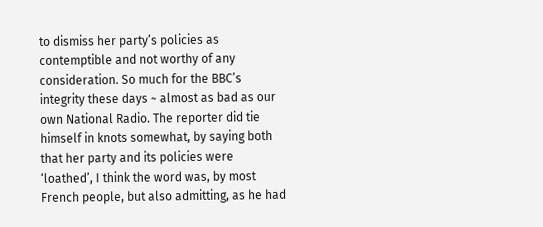to dismiss her party’s policies as contemptible and not worthy of any consideration. So much for the BBC’s integrity these days ~ almost as bad as our own National Radio. The reporter did tie himself in knots somewhat, by saying both that her party and its policies were ‘loathed’, I think the word was, by most French people, but also admitting, as he had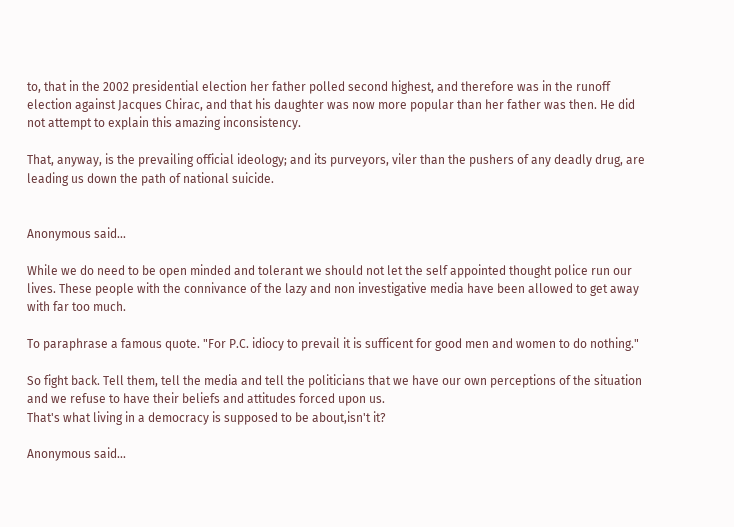to, that in the 2002 presidential election her father polled second highest, and therefore was in the runoff election against Jacques Chirac, and that his daughter was now more popular than her father was then. He did not attempt to explain this amazing inconsistency.

That, anyway, is the prevailing official ideology; and its purveyors, viler than the pushers of any deadly drug, are leading us down the path of national suicide.


Anonymous said...

While we do need to be open minded and tolerant we should not let the self appointed thought police run our lives. These people with the connivance of the lazy and non investigative media have been allowed to get away with far too much.

To paraphrase a famous quote. "For P.C. idiocy to prevail it is sufficent for good men and women to do nothing."

So fight back. Tell them, tell the media and tell the politicians that we have our own perceptions of the situation and we refuse to have their beliefs and attitudes forced upon us.
That's what living in a democracy is supposed to be about,isn't it?

Anonymous said...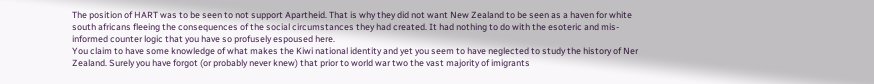The position of HART was to be seen to not support Apartheid. That is why they did not want New Zealand to be seen as a haven for white south africans fleeing the consequences of the social circumstances they had created. It had nothing to do with the esoteric and mis-informed counter logic that you have so profusely espoused here.
You claim to have some knowledge of what makes the Kiwi national identity and yet you seem to have neglected to study the history of Ner Zealand. Surely you have forgot (or probably never knew) that prior to world war two the vast majority of imigrants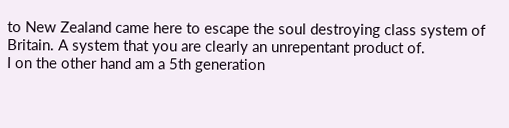to New Zealand came here to escape the soul destroying class system of Britain. A system that you are clearly an unrepentant product of.
I on the other hand am a 5th generation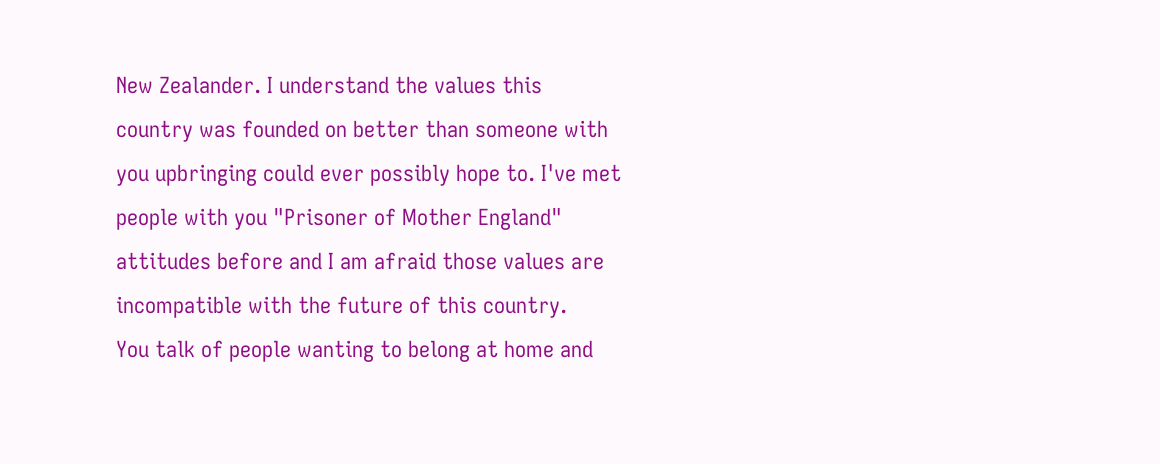New Zealander. I understand the values this country was founded on better than someone with you upbringing could ever possibly hope to. I've met people with you "Prisoner of Mother England" attitudes before and I am afraid those values are incompatible with the future of this country.
You talk of people wanting to belong at home and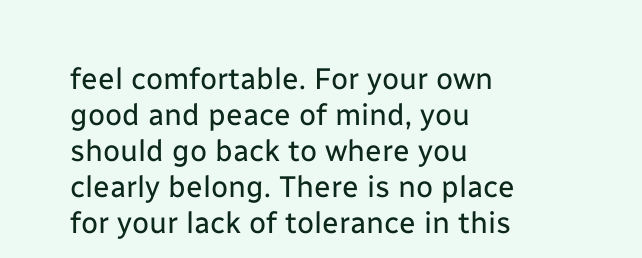feel comfortable. For your own good and peace of mind, you should go back to where you clearly belong. There is no place for your lack of tolerance in this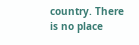country. There is no place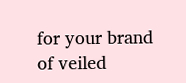for your brand of veiled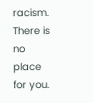racism. There is no place for you.